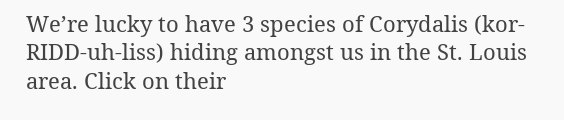We’re lucky to have 3 species of Corydalis (kor-RIDD-uh-liss) hiding amongst us in the St. Louis area. Click on their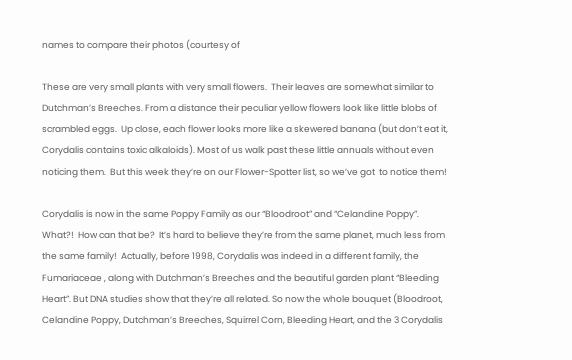names to compare their photos (courtesy of

These are very small plants with very small flowers.  Their leaves are somewhat similar to Dutchman’s Breeches. From a distance their peculiar yellow flowers look like little blobs of scrambled eggs.  Up close, each flower looks more like a skewered banana (but don’t eat it, Corydalis contains toxic alkaloids). Most of us walk past these little annuals without even noticing them.  But this week they’re on our Flower-Spotter list, so we’ve got  to notice them!

Corydalis is now in the same Poppy Family as our “Bloodroot” and “Celandine Poppy”.  What?!  How can that be?  It’s hard to believe they’re from the same planet, much less from the same family!  Actually, before 1998, Corydalis was indeed in a different family, the Fumariaceae , along with Dutchman’s Breeches and the beautiful garden plant “Bleeding Heart”. But DNA studies show that they’re all related. So now the whole bouquet (Bloodroot, Celandine Poppy, Dutchman’s Breeches, Squirrel Corn, Bleeding Heart, and the 3 Corydalis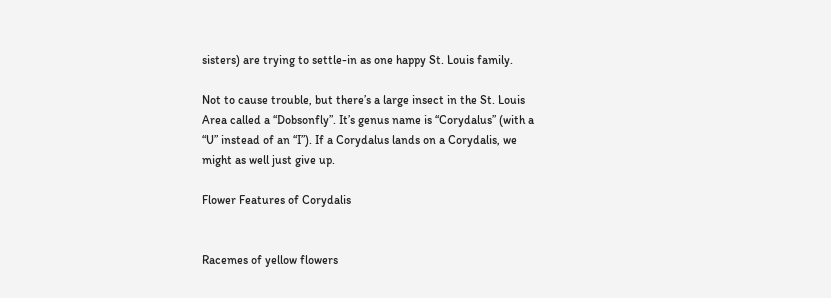sisters) are trying to settle-in as one happy St. Louis family.

Not to cause trouble, but there’s a large insect in the St. Louis Area called a “Dobsonfly”. It’s genus name is “Corydalus” (with a “U” instead of an “I”). If a Corydalus lands on a Corydalis, we might as well just give up.

Flower Features of Corydalis


Racemes of yellow flowers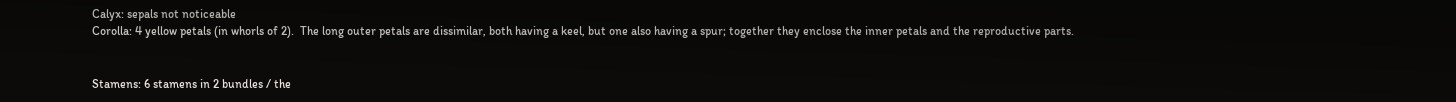Calyx: sepals not noticeable
Corolla: 4 yellow petals (in whorls of 2).  The long outer petals are dissimilar, both having a keel, but one also having a spur; together they enclose the inner petals and the reproductive parts.


Stamens: 6 stamens in 2 bundles / the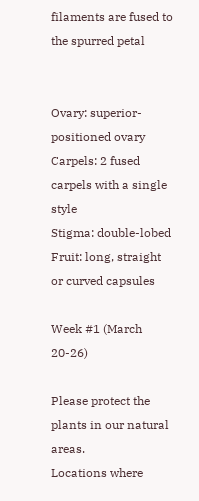filaments are fused to the spurred petal


Ovary: superior-positioned ovary
Carpels: 2 fused carpels with a single style
Stigma: double-lobed
Fruit: long, straight or curved capsules

Week #1 (March 20-26)

Please protect the plants in our natural areas.
Locations where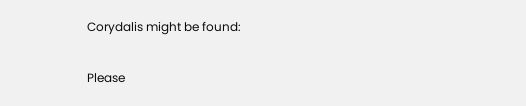Corydalis might be found:

Please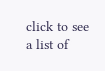click to see a list of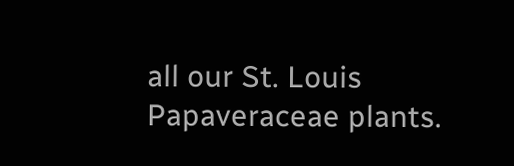all our St. Louis Papaveraceae plants.